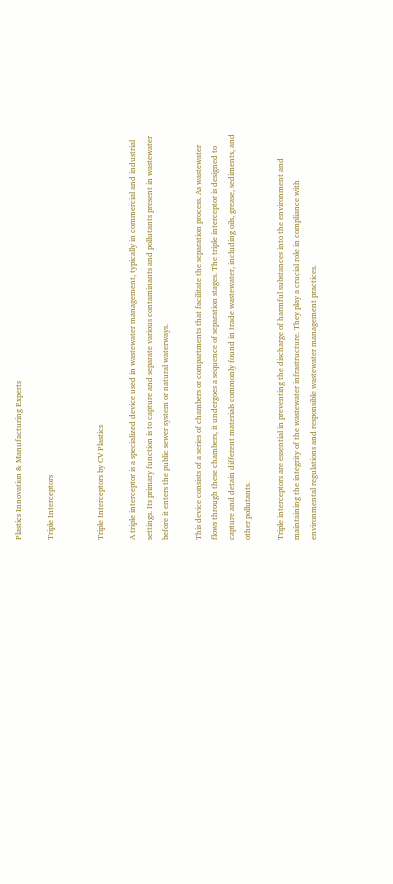Plastics Innovation & Manufacturing Experts

Triple Interceptors


Triple Interceptors by CV Plastics

A triple interceptor is a specialized device used in wastewater management, typically in commercial and industrial settings. Its primary function is to capture and separate various contaminants and pollutants present in wastewater before it enters the public sewer system or natural waterways.

This device consists of a series of chambers or compartments that facilitate the separation process. As wastewater flows through these chambers, it undergoes a sequence of separation stages. The triple interceptor is designed to capture and detain different materials commonly found in trade wastewater, including oils, grease, sediments, and other pollutants.

Triple interceptors are essential in preventing the discharge of harmful substances into the environment and maintaining the integrity of the wastewater infrastructure. They play a crucial role in compliance with environmental regulations and responsible wastewater management practices.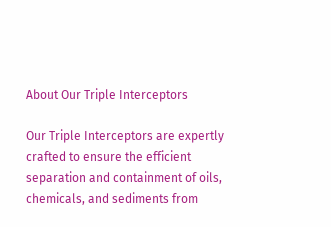About Our Triple Interceptors

Our Triple Interceptors are expertly crafted to ensure the efficient separation and containment of oils, chemicals, and sediments from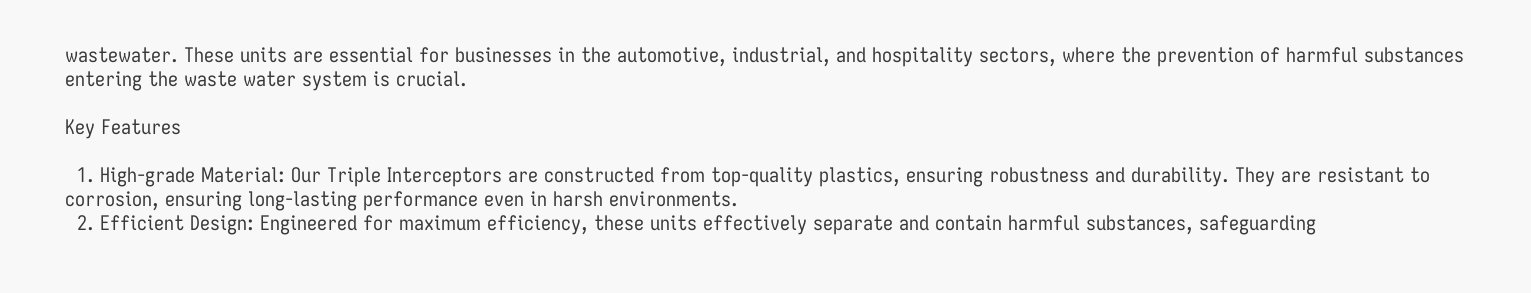wastewater. These units are essential for businesses in the automotive, industrial, and hospitality sectors, where the prevention of harmful substances entering the waste water system is crucial.

Key Features

  1. High-grade Material: Our Triple Interceptors are constructed from top-quality plastics, ensuring robustness and durability. They are resistant to corrosion, ensuring long-lasting performance even in harsh environments.
  2. Efficient Design: Engineered for maximum efficiency, these units effectively separate and contain harmful substances, safeguarding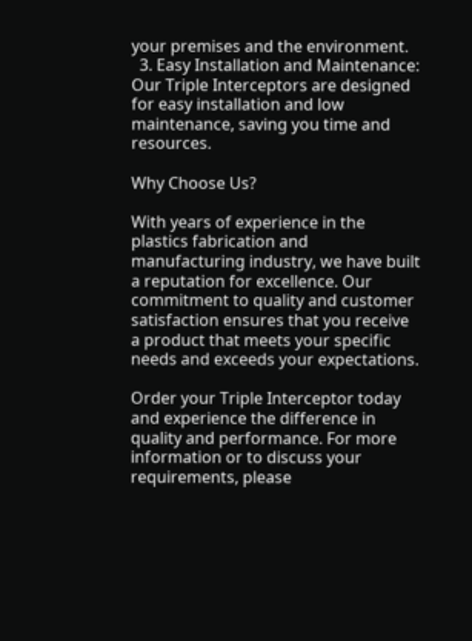your premises and the environment.
  3. Easy Installation and Maintenance: Our Triple Interceptors are designed for easy installation and low maintenance, saving you time and resources.

Why Choose Us?

With years of experience in the plastics fabrication and manufacturing industry, we have built a reputation for excellence. Our commitment to quality and customer satisfaction ensures that you receive a product that meets your specific needs and exceeds your expectations.

Order your Triple Interceptor today and experience the difference in quality and performance. For more information or to discuss your requirements, please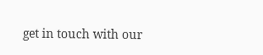get in touch with our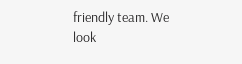friendly team. We look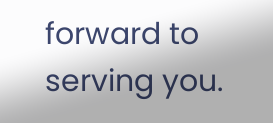forward to serving you.